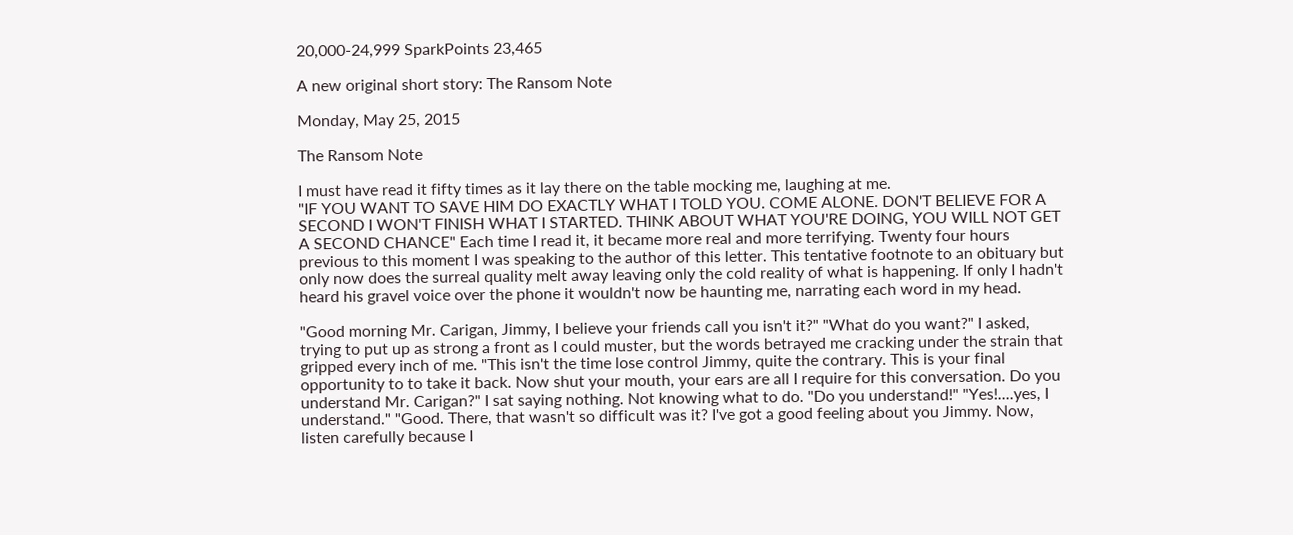20,000-24,999 SparkPoints 23,465

A new original short story: The Ransom Note

Monday, May 25, 2015

The Ransom Note

I must have read it fifty times as it lay there on the table mocking me, laughing at me.
"IF YOU WANT TO SAVE HIM DO EXACTLY WHAT I TOLD YOU. COME ALONE. DON'T BELIEVE FOR A SECOND I WON'T FINISH WHAT I STARTED. THINK ABOUT WHAT YOU'RE DOING, YOU WILL NOT GET A SECOND CHANCE" Each time I read it, it became more real and more terrifying. Twenty four hours previous to this moment I was speaking to the author of this letter. This tentative footnote to an obituary but only now does the surreal quality melt away leaving only the cold reality of what is happening. If only I hadn't heard his gravel voice over the phone it wouldn't now be haunting me, narrating each word in my head.

"Good morning Mr. Carigan, Jimmy, I believe your friends call you isn't it?" "What do you want?" I asked, trying to put up as strong a front as I could muster, but the words betrayed me cracking under the strain that gripped every inch of me. "This isn't the time lose control Jimmy, quite the contrary. This is your final opportunity to to take it back. Now shut your mouth, your ears are all I require for this conversation. Do you understand Mr. Carigan?" I sat saying nothing. Not knowing what to do. "Do you understand!" "Yes!....yes, I understand." "Good. There, that wasn't so difficult was it? I've got a good feeling about you Jimmy. Now, listen carefully because I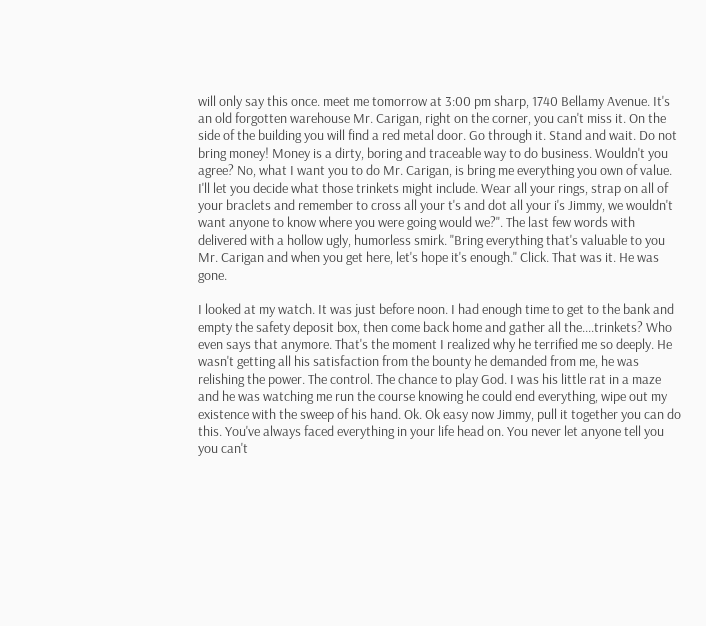will only say this once. meet me tomorrow at 3:00 pm sharp, 1740 Bellamy Avenue. It's an old forgotten warehouse Mr. Carigan, right on the corner, you can't miss it. On the side of the building you will find a red metal door. Go through it. Stand and wait. Do not bring money! Money is a dirty, boring and traceable way to do business. Wouldn't you agree? No, what I want you to do Mr. Carigan, is bring me everything you own of value. I'll let you decide what those trinkets might include. Wear all your rings, strap on all of your braclets and remember to cross all your t's and dot all your i's Jimmy, we wouldn't want anyone to know where you were going would we?". The last few words with delivered with a hollow ugly, humorless smirk. "Bring everything that's valuable to you Mr. Carigan and when you get here, let's hope it's enough." Click. That was it. He was gone.

I looked at my watch. It was just before noon. I had enough time to get to the bank and empty the safety deposit box, then come back home and gather all the....trinkets? Who even says that anymore. That's the moment I realized why he terrified me so deeply. He wasn't getting all his satisfaction from the bounty he demanded from me, he was relishing the power. The control. The chance to play God. I was his little rat in a maze and he was watching me run the course knowing he could end everything, wipe out my existence with the sweep of his hand. Ok. Ok easy now Jimmy, pull it together you can do this. You've always faced everything in your life head on. You never let anyone tell you you can't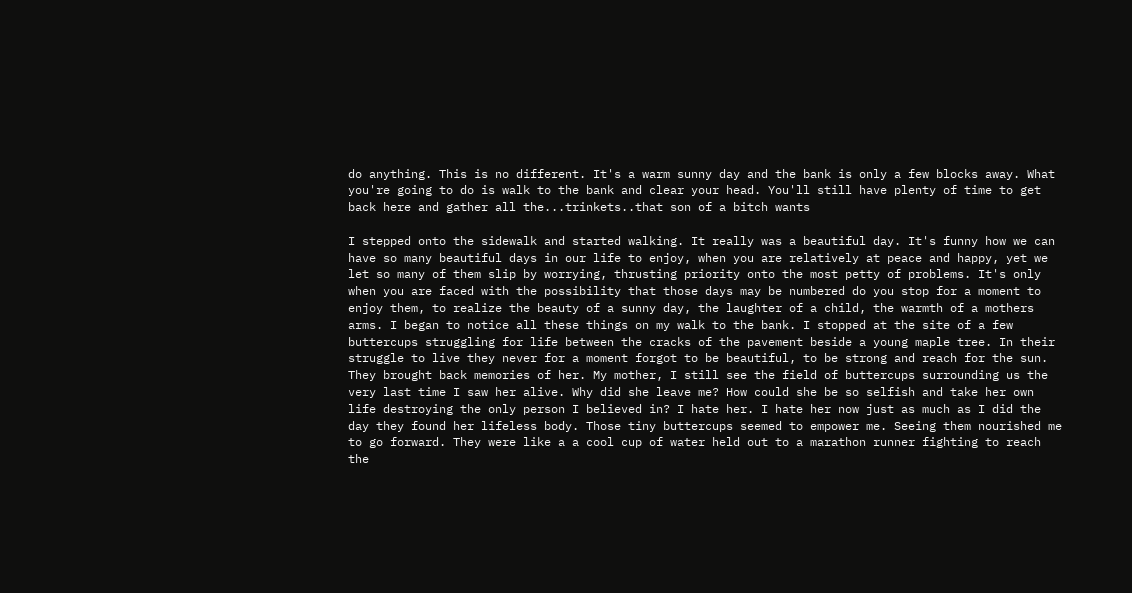do anything. This is no different. It's a warm sunny day and the bank is only a few blocks away. What you're going to do is walk to the bank and clear your head. You'll still have plenty of time to get back here and gather all the...trinkets..that son of a bitch wants

I stepped onto the sidewalk and started walking. It really was a beautiful day. It's funny how we can have so many beautiful days in our life to enjoy, when you are relatively at peace and happy, yet we let so many of them slip by worrying, thrusting priority onto the most petty of problems. It's only when you are faced with the possibility that those days may be numbered do you stop for a moment to enjoy them, to realize the beauty of a sunny day, the laughter of a child, the warmth of a mothers arms. I began to notice all these things on my walk to the bank. I stopped at the site of a few buttercups struggling for life between the cracks of the pavement beside a young maple tree. In their struggle to live they never for a moment forgot to be beautiful, to be strong and reach for the sun. They brought back memories of her. My mother, I still see the field of buttercups surrounding us the very last time I saw her alive. Why did she leave me? How could she be so selfish and take her own life destroying the only person I believed in? I hate her. I hate her now just as much as I did the day they found her lifeless body. Those tiny buttercups seemed to empower me. Seeing them nourished me to go forward. They were like a a cool cup of water held out to a marathon runner fighting to reach the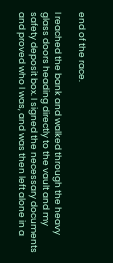end of the race.

I reached the bank and walked through the heavy glass doors heading directly to the vault and my safety deposit box. I signed the necessary documents and proved who I was, and was then left alone in a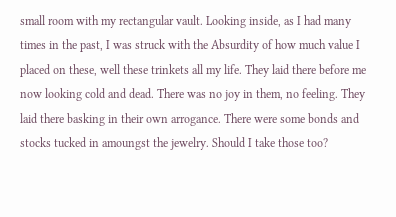small room with my rectangular vault. Looking inside, as I had many times in the past, I was struck with the Absurdity of how much value I placed on these, well these trinkets all my life. They laid there before me now looking cold and dead. There was no joy in them, no feeling. They laid there basking in their own arrogance. There were some bonds and stocks tucked in amoungst the jewelry. Should I take those too?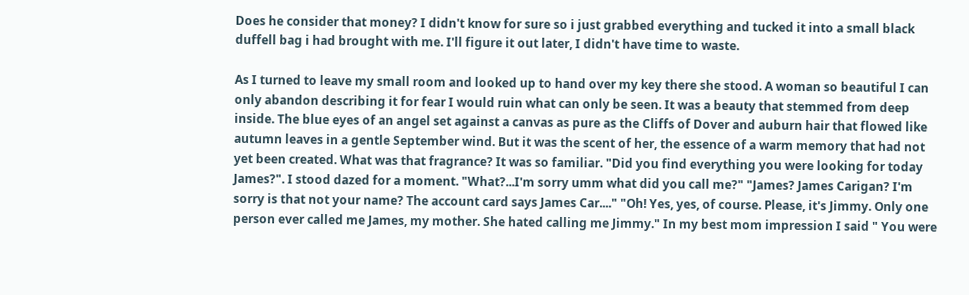Does he consider that money? I didn't know for sure so i just grabbed everything and tucked it into a small black duffell bag i had brought with me. I'll figure it out later, I didn't have time to waste.

As I turned to leave my small room and looked up to hand over my key there she stood. A woman so beautiful I can only abandon describing it for fear I would ruin what can only be seen. It was a beauty that stemmed from deep inside. The blue eyes of an angel set against a canvas as pure as the Cliffs of Dover and auburn hair that flowed like autumn leaves in a gentle September wind. But it was the scent of her, the essence of a warm memory that had not yet been created. What was that fragrance? It was so familiar. "Did you find everything you were looking for today James?". I stood dazed for a moment. "What?...I'm sorry umm what did you call me?" "James? James Carigan? I'm sorry is that not your name? The account card says James Car...." "Oh! Yes, yes, of course. Please, it's Jimmy. Only one person ever called me James, my mother. She hated calling me Jimmy." In my best mom impression I said " You were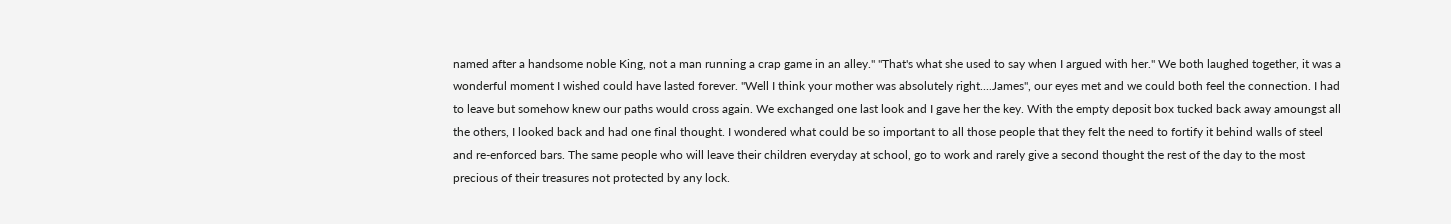named after a handsome noble King, not a man running a crap game in an alley." "That's what she used to say when I argued with her." We both laughed together, it was a wonderful moment I wished could have lasted forever. "Well I think your mother was absolutely right....James", our eyes met and we could both feel the connection. I had to leave but somehow knew our paths would cross again. We exchanged one last look and I gave her the key. With the empty deposit box tucked back away amoungst all the others, I looked back and had one final thought. I wondered what could be so important to all those people that they felt the need to fortify it behind walls of steel and re-enforced bars. The same people who will leave their children everyday at school, go to work and rarely give a second thought the rest of the day to the most precious of their treasures not protected by any lock.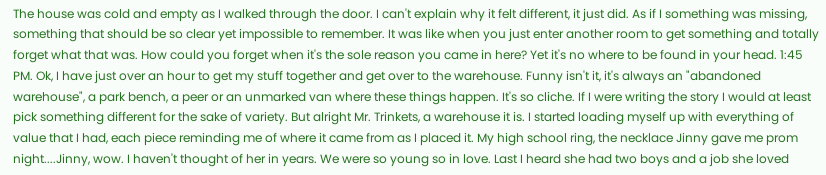The house was cold and empty as I walked through the door. I can't explain why it felt different, it just did. As if I something was missing, something that should be so clear yet impossible to remember. It was like when you just enter another room to get something and totally forget what that was. How could you forget when it's the sole reason you came in here? Yet it's no where to be found in your head. 1:45 PM. Ok, I have just over an hour to get my stuff together and get over to the warehouse. Funny isn't it, it's always an "abandoned warehouse", a park bench, a peer or an unmarked van where these things happen. It's so cliche. If I were writing the story I would at least pick something different for the sake of variety. But alright Mr. Trinkets, a warehouse it is. I started loading myself up with everything of value that I had, each piece reminding me of where it came from as I placed it. My high school ring, the necklace Jinny gave me prom night....Jinny, wow. I haven't thought of her in years. We were so young so in love. Last I heard she had two boys and a job she loved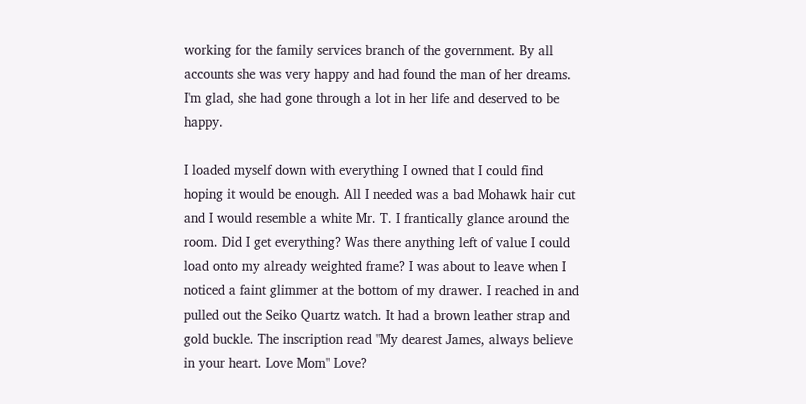working for the family services branch of the government. By all accounts she was very happy and had found the man of her dreams. I'm glad, she had gone through a lot in her life and deserved to be happy.

I loaded myself down with everything I owned that I could find hoping it would be enough. All I needed was a bad Mohawk hair cut and I would resemble a white Mr. T. I frantically glance around the room. Did I get everything? Was there anything left of value I could load onto my already weighted frame? I was about to leave when I noticed a faint glimmer at the bottom of my drawer. I reached in and pulled out the Seiko Quartz watch. It had a brown leather strap and gold buckle. The inscription read "My dearest James, always believe in your heart. Love Mom" Love?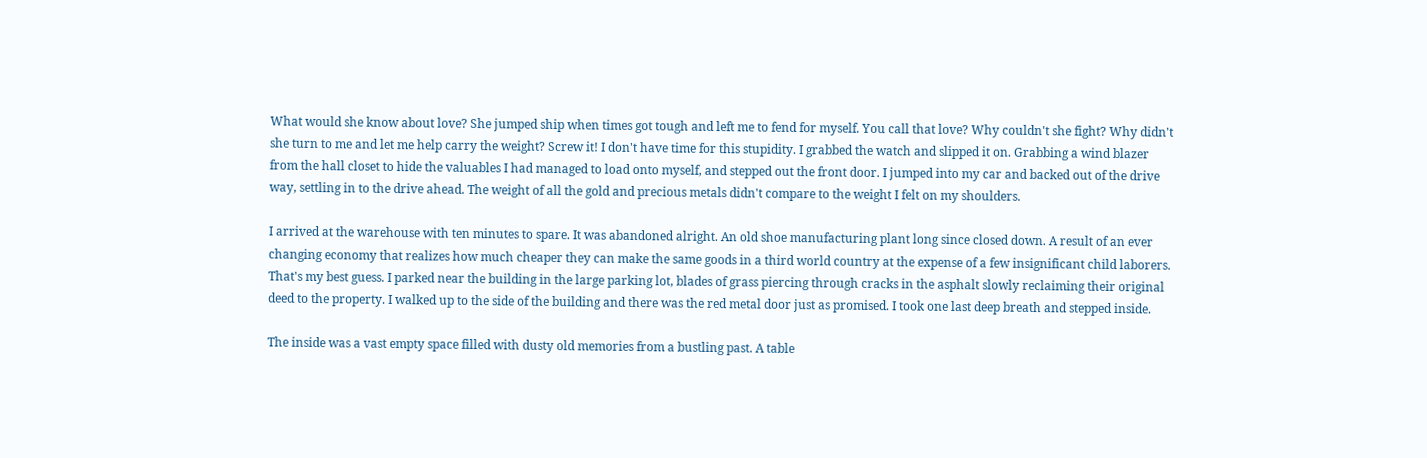What would she know about love? She jumped ship when times got tough and left me to fend for myself. You call that love? Why couldn't she fight? Why didn't she turn to me and let me help carry the weight? Screw it! I don't have time for this stupidity. I grabbed the watch and slipped it on. Grabbing a wind blazer from the hall closet to hide the valuables I had managed to load onto myself, and stepped out the front door. I jumped into my car and backed out of the drive way, settling in to the drive ahead. The weight of all the gold and precious metals didn't compare to the weight I felt on my shoulders.

I arrived at the warehouse with ten minutes to spare. It was abandoned alright. An old shoe manufacturing plant long since closed down. A result of an ever changing economy that realizes how much cheaper they can make the same goods in a third world country at the expense of a few insignificant child laborers. That's my best guess. I parked near the building in the large parking lot, blades of grass piercing through cracks in the asphalt slowly reclaiming their original deed to the property. I walked up to the side of the building and there was the red metal door just as promised. I took one last deep breath and stepped inside.

The inside was a vast empty space filled with dusty old memories from a bustling past. A table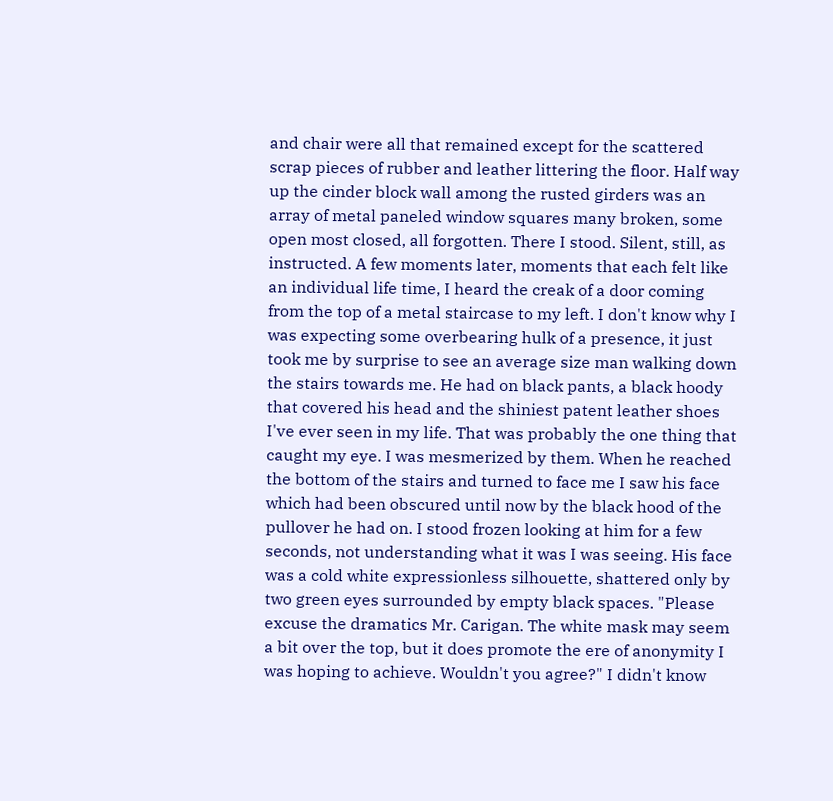and chair were all that remained except for the scattered scrap pieces of rubber and leather littering the floor. Half way up the cinder block wall among the rusted girders was an array of metal paneled window squares many broken, some open most closed, all forgotten. There I stood. Silent, still, as instructed. A few moments later, moments that each felt like an individual life time, I heard the creak of a door coming from the top of a metal staircase to my left. I don't know why I was expecting some overbearing hulk of a presence, it just took me by surprise to see an average size man walking down the stairs towards me. He had on black pants, a black hoody that covered his head and the shiniest patent leather shoes I've ever seen in my life. That was probably the one thing that caught my eye. I was mesmerized by them. When he reached the bottom of the stairs and turned to face me I saw his face which had been obscured until now by the black hood of the pullover he had on. I stood frozen looking at him for a few seconds, not understanding what it was I was seeing. His face was a cold white expressionless silhouette, shattered only by two green eyes surrounded by empty black spaces. "Please excuse the dramatics Mr. Carigan. The white mask may seem a bit over the top, but it does promote the ere of anonymity I was hoping to achieve. Wouldn't you agree?" I didn't know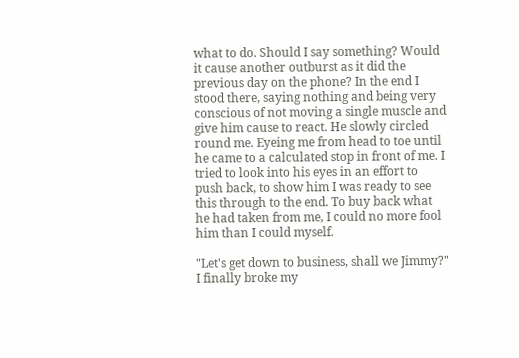what to do. Should I say something? Would it cause another outburst as it did the previous day on the phone? In the end I stood there, saying nothing and being very conscious of not moving a single muscle and give him cause to react. He slowly circled round me. Eyeing me from head to toe until he came to a calculated stop in front of me. I tried to look into his eyes in an effort to push back, to show him I was ready to see this through to the end. To buy back what he had taken from me, I could no more fool him than I could myself.

"Let's get down to business, shall we Jimmy?" I finally broke my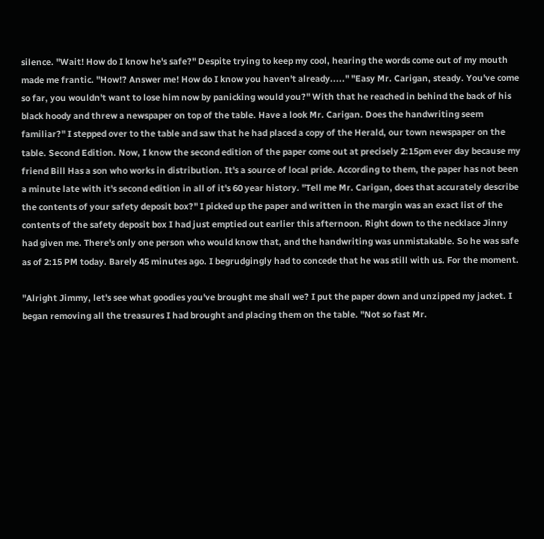silence. "Wait! How do I know he's safe?" Despite trying to keep my cool, hearing the words come out of my mouth made me frantic. "How!? Answer me! How do I know you haven't already....." "Easy Mr. Carigan, steady. You've come so far, you wouldn't want to lose him now by panicking would you?" With that he reached in behind the back of his black hoody and threw a newspaper on top of the table. Have a look Mr. Carigan. Does the handwriting seem familiar?" I stepped over to the table and saw that he had placed a copy of the Herald, our town newspaper on the table. Second Edition. Now, I know the second edition of the paper come out at precisely 2:15pm ever day because my friend Bill Has a son who works in distribution. It's a source of local pride. According to them, the paper has not been a minute late with it's second edition in all of it's 60 year history. "Tell me Mr. Carigan, does that accurately describe the contents of your safety deposit box?" I picked up the paper and written in the margin was an exact list of the contents of the safety deposit box I had just emptied out earlier this afternoon. Right down to the necklace Jinny had given me. There's only one person who would know that, and the handwriting was unmistakable. So he was safe as of 2:15 PM today. Barely 45 minutes ago. I begrudgingly had to concede that he was still with us. For the moment.

"Alright Jimmy, let's see what goodies you've brought me shall we? I put the paper down and unzipped my jacket. I began removing all the treasures I had brought and placing them on the table. "Not so fast Mr.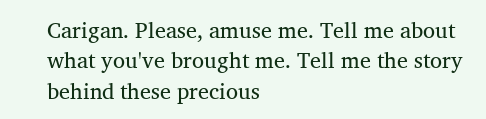Carigan. Please, amuse me. Tell me about what you've brought me. Tell me the story behind these precious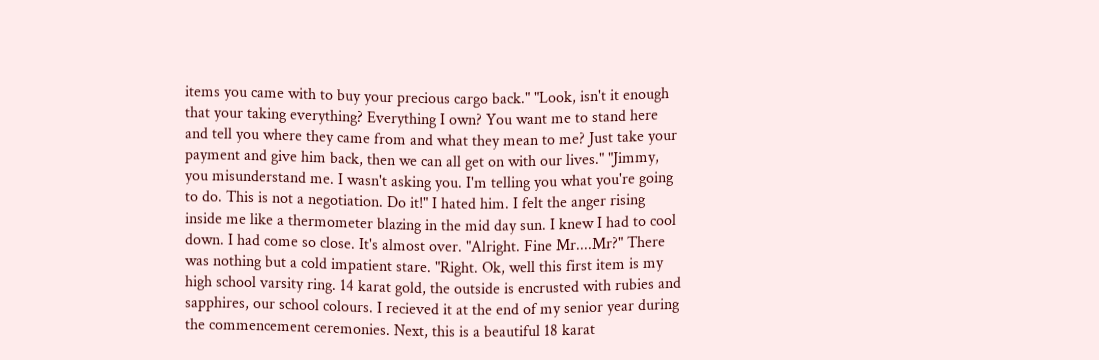items you came with to buy your precious cargo back." "Look, isn't it enough that your taking everything? Everything I own? You want me to stand here and tell you where they came from and what they mean to me? Just take your payment and give him back, then we can all get on with our lives." "Jimmy, you misunderstand me. I wasn't asking you. I'm telling you what you're going to do. This is not a negotiation. Do it!" I hated him. I felt the anger rising inside me like a thermometer blazing in the mid day sun. I knew I had to cool down. I had come so close. It's almost over. "Alright. Fine Mr....Mr?" There was nothing but a cold impatient stare. "Right. Ok, well this first item is my high school varsity ring. 14 karat gold, the outside is encrusted with rubies and sapphires, our school colours. I recieved it at the end of my senior year during the commencement ceremonies. Next, this is a beautiful 18 karat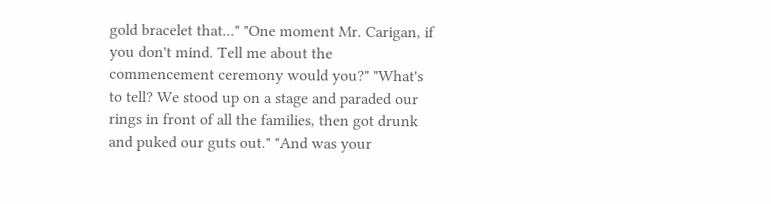gold bracelet that..." "One moment Mr. Carigan, if you don't mind. Tell me about the commencement ceremony would you?" "What's to tell? We stood up on a stage and paraded our rings in front of all the families, then got drunk and puked our guts out." "And was your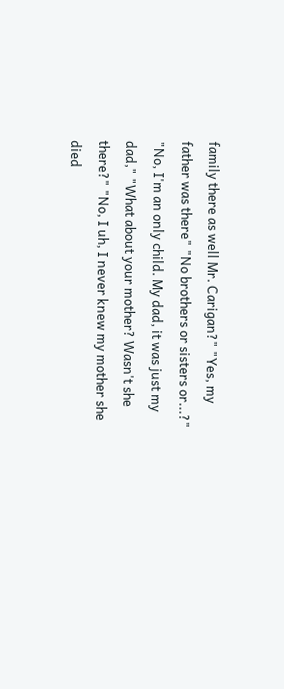family there as well Mr. Carigan?" "Yes, my father was there" "No brothers or sisters or...?" "No, I'm an only child. My dad, it was just my dad," "What about your mother? Wasn't she there?" "No, I uh, I never knew my mother she died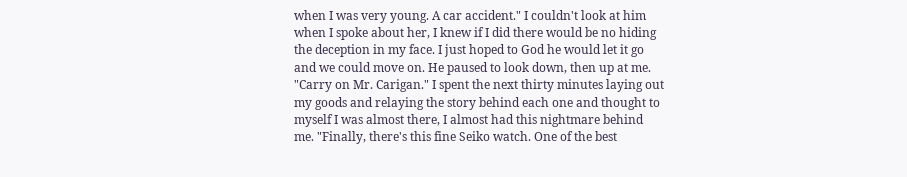when I was very young. A car accident." I couldn't look at him when I spoke about her, I knew if I did there would be no hiding the deception in my face. I just hoped to God he would let it go and we could move on. He paused to look down, then up at me. "Carry on Mr. Carigan." I spent the next thirty minutes laying out my goods and relaying the story behind each one and thought to myself I was almost there, I almost had this nightmare behind me. "Finally, there's this fine Seiko watch. One of the best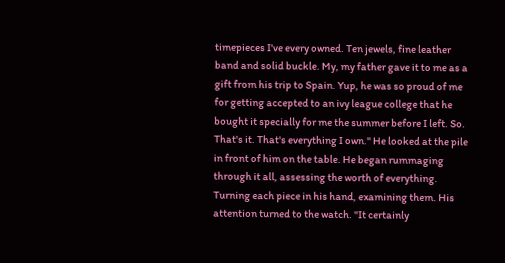timepieces I've every owned. Ten jewels, fine leather band and solid buckle. My, my father gave it to me as a gift from his trip to Spain. Yup, he was so proud of me for getting accepted to an ivy league college that he bought it specially for me the summer before I left. So. That's it. That's everything I own." He looked at the pile in front of him on the table. He began rummaging through it all, assessing the worth of everything. Turning each piece in his hand, examining them. His attention turned to the watch. "It certainly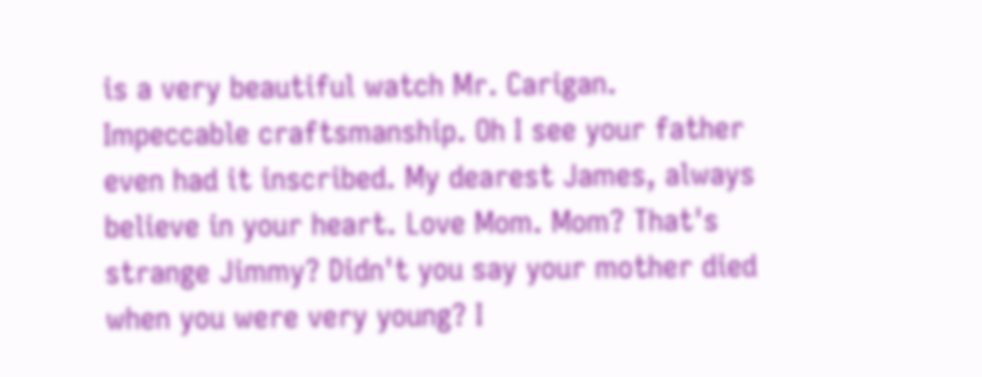is a very beautiful watch Mr. Carigan. Impeccable craftsmanship. Oh I see your father even had it inscribed. My dearest James, always believe in your heart. Love Mom. Mom? That's strange Jimmy? Didn't you say your mother died when you were very young? I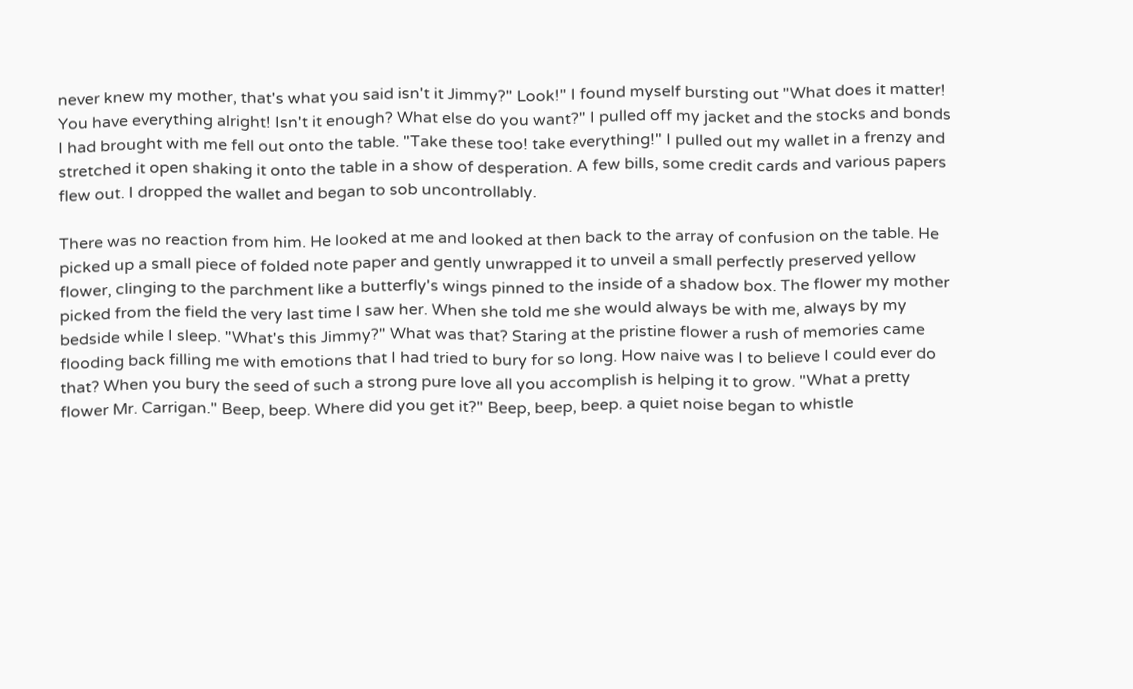never knew my mother, that's what you said isn't it Jimmy?" Look!" I found myself bursting out "What does it matter! You have everything alright! Isn't it enough? What else do you want?" I pulled off my jacket and the stocks and bonds I had brought with me fell out onto the table. "Take these too! take everything!" I pulled out my wallet in a frenzy and stretched it open shaking it onto the table in a show of desperation. A few bills, some credit cards and various papers flew out. I dropped the wallet and began to sob uncontrollably.

There was no reaction from him. He looked at me and looked at then back to the array of confusion on the table. He picked up a small piece of folded note paper and gently unwrapped it to unveil a small perfectly preserved yellow flower, clinging to the parchment like a butterfly's wings pinned to the inside of a shadow box. The flower my mother picked from the field the very last time I saw her. When she told me she would always be with me, always by my bedside while I sleep. "What's this Jimmy?" What was that? Staring at the pristine flower a rush of memories came flooding back filling me with emotions that I had tried to bury for so long. How naive was I to believe I could ever do that? When you bury the seed of such a strong pure love all you accomplish is helping it to grow. "What a pretty flower Mr. Carrigan." Beep, beep. Where did you get it?" Beep, beep, beep. a quiet noise began to whistle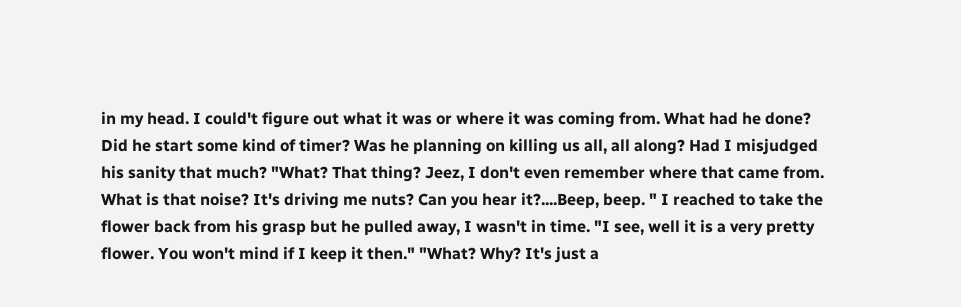in my head. I could't figure out what it was or where it was coming from. What had he done? Did he start some kind of timer? Was he planning on killing us all, all along? Had I misjudged his sanity that much? "What? That thing? Jeez, I don't even remember where that came from. What is that noise? It's driving me nuts? Can you hear it?....Beep, beep. " I reached to take the flower back from his grasp but he pulled away, I wasn't in time. "I see, well it is a very pretty flower. You won't mind if I keep it then." "What? Why? It's just a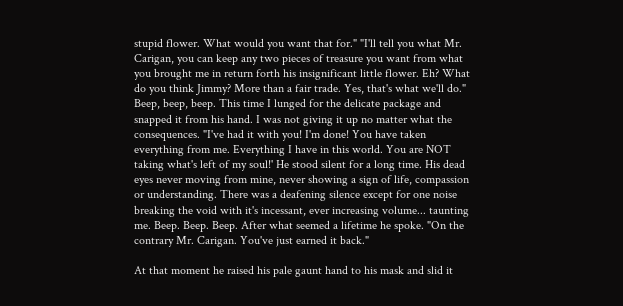stupid flower. What would you want that for." "I'll tell you what Mr. Carigan, you can keep any two pieces of treasure you want from what you brought me in return forth his insignificant little flower. Eh? What do you think Jimmy? More than a fair trade. Yes, that's what we'll do." Beep, beep, beep. This time I lunged for the delicate package and snapped it from his hand. I was not giving it up no matter what the consequences. "I've had it with you! I'm done! You have taken everything from me. Everything I have in this world. You are NOT taking what's left of my soul!' He stood silent for a long time. His dead eyes never moving from mine, never showing a sign of life, compassion or understanding. There was a deafening silence except for one noise breaking the void with it's incessant, ever increasing volume... taunting me. Beep. Beep. Beep. After what seemed a lifetime he spoke. "On the contrary Mr. Carigan. You've just earned it back."

At that moment he raised his pale gaunt hand to his mask and slid it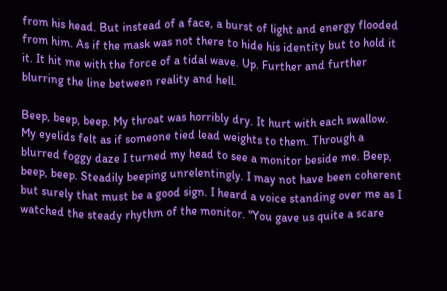from his head. But instead of a face, a burst of light and energy flooded from him. As if the mask was not there to hide his identity but to hold it it. It hit me with the force of a tidal wave. Up. Further and further blurring the line between reality and hell.

Beep, beep, beep. My throat was horribly dry. It hurt with each swallow. My eyelids felt as if someone tied lead weights to them. Through a blurred foggy daze I turned my head to see a monitor beside me. Beep, beep, beep. Steadily beeping unrelentingly. I may not have been coherent but surely that must be a good sign. I heard a voice standing over me as I watched the steady rhythm of the monitor. "You gave us quite a scare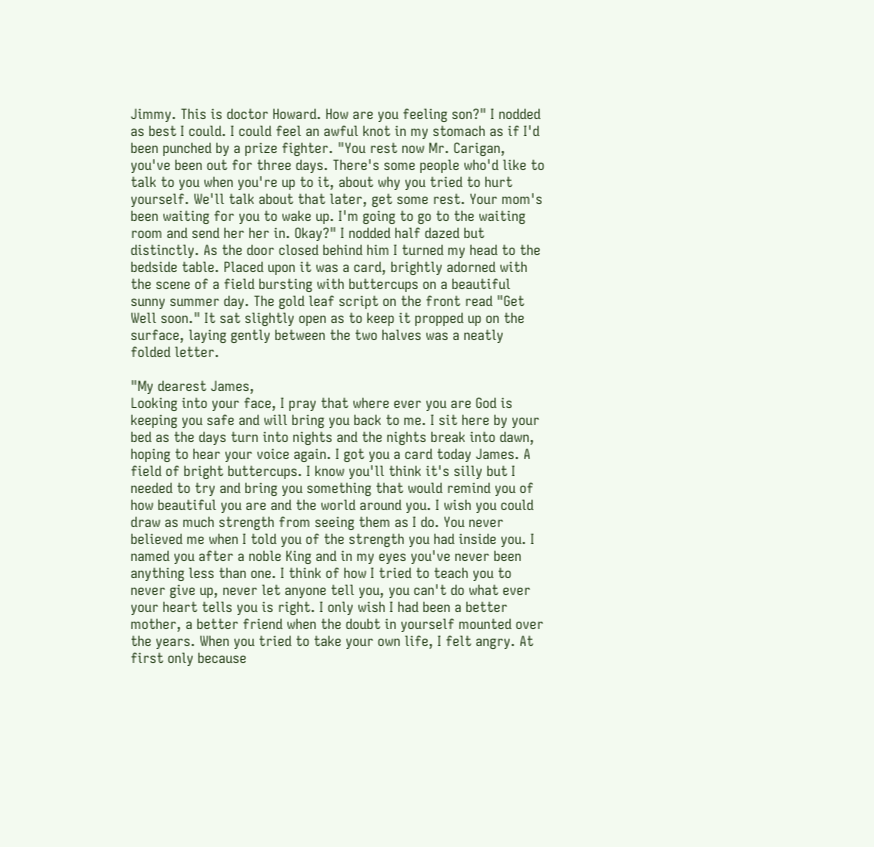Jimmy. This is doctor Howard. How are you feeling son?" I nodded as best I could. I could feel an awful knot in my stomach as if I'd been punched by a prize fighter. "You rest now Mr. Carigan, you've been out for three days. There's some people who'd like to talk to you when you're up to it, about why you tried to hurt yourself. We'll talk about that later, get some rest. Your mom's been waiting for you to wake up. I'm going to go to the waiting room and send her her in. Okay?" I nodded half dazed but distinctly. As the door closed behind him I turned my head to the bedside table. Placed upon it was a card, brightly adorned with the scene of a field bursting with buttercups on a beautiful sunny summer day. The gold leaf script on the front read "Get Well soon." It sat slightly open as to keep it propped up on the surface, laying gently between the two halves was a neatly folded letter.

"My dearest James,
Looking into your face, I pray that where ever you are God is keeping you safe and will bring you back to me. I sit here by your bed as the days turn into nights and the nights break into dawn, hoping to hear your voice again. I got you a card today James. A field of bright buttercups. I know you'll think it's silly but I needed to try and bring you something that would remind you of how beautiful you are and the world around you. I wish you could draw as much strength from seeing them as I do. You never believed me when I told you of the strength you had inside you. I named you after a noble King and in my eyes you've never been anything less than one. I think of how I tried to teach you to never give up, never let anyone tell you, you can't do what ever your heart tells you is right. I only wish I had been a better mother, a better friend when the doubt in yourself mounted over the years. When you tried to take your own life, I felt angry. At first only because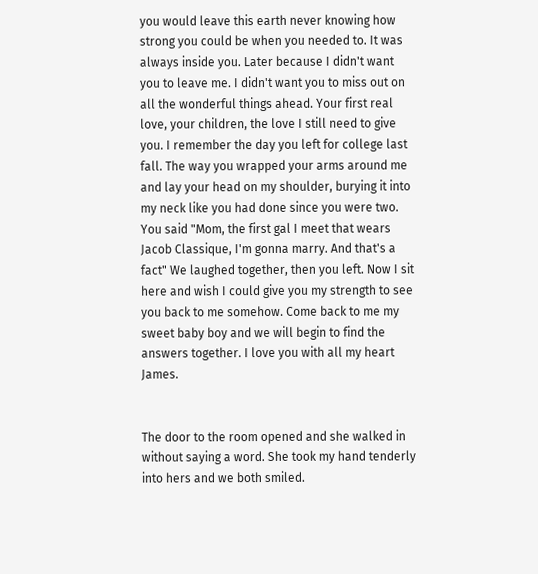you would leave this earth never knowing how strong you could be when you needed to. It was always inside you. Later because I didn't want you to leave me. I didn't want you to miss out on all the wonderful things ahead. Your first real love, your children, the love I still need to give you. I remember the day you left for college last fall. The way you wrapped your arms around me and lay your head on my shoulder, burying it into my neck like you had done since you were two. You said "Mom, the first gal I meet that wears Jacob Classique, I'm gonna marry. And that's a fact" We laughed together, then you left. Now I sit here and wish I could give you my strength to see you back to me somehow. Come back to me my sweet baby boy and we will begin to find the answers together. I love you with all my heart James.


The door to the room opened and she walked in without saying a word. She took my hand tenderly into hers and we both smiled.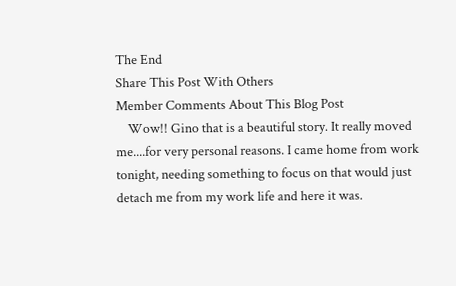The End
Share This Post With Others
Member Comments About This Blog Post
    Wow!! Gino that is a beautiful story. It really moved me....for very personal reasons. I came home from work tonight, needing something to focus on that would just detach me from my work life and here it was.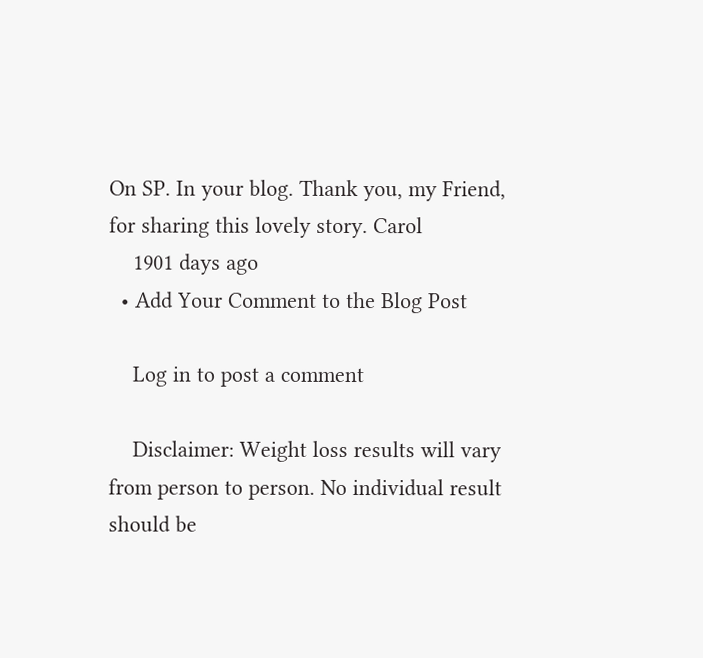On SP. In your blog. Thank you, my Friend, for sharing this lovely story. Carol
    1901 days ago
  • Add Your Comment to the Blog Post

    Log in to post a comment

    Disclaimer: Weight loss results will vary from person to person. No individual result should be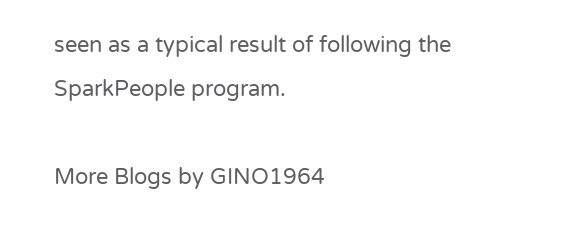seen as a typical result of following the SparkPeople program.

More Blogs by GINO1964